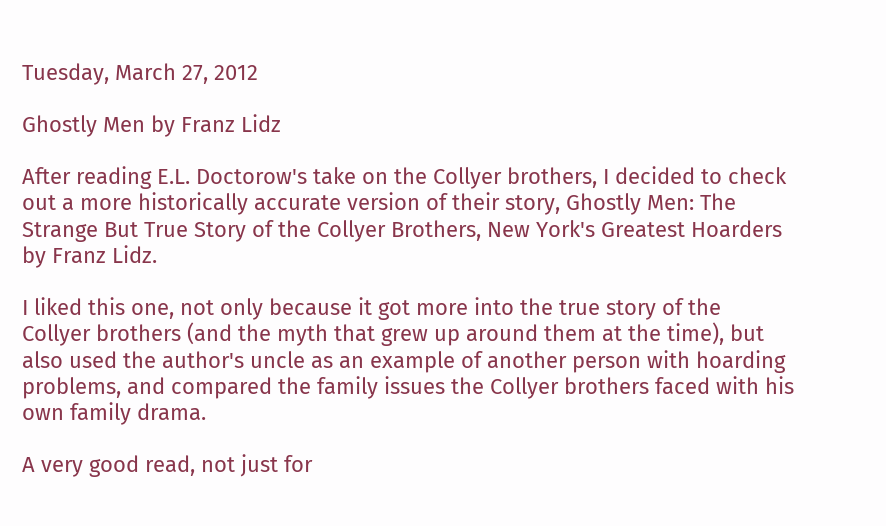Tuesday, March 27, 2012

Ghostly Men by Franz Lidz

After reading E.L. Doctorow's take on the Collyer brothers, I decided to check out a more historically accurate version of their story, Ghostly Men: The Strange But True Story of the Collyer Brothers, New York's Greatest Hoarders by Franz Lidz.

I liked this one, not only because it got more into the true story of the Collyer brothers (and the myth that grew up around them at the time), but also used the author's uncle as an example of another person with hoarding problems, and compared the family issues the Collyer brothers faced with his own family drama.

A very good read, not just for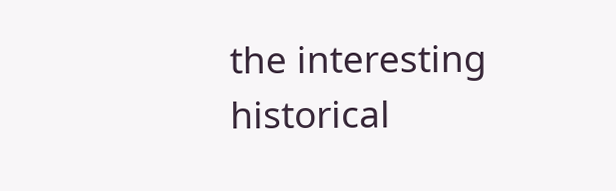the interesting historical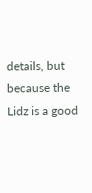details, but because the Lidz is a good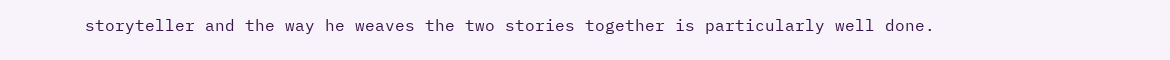storyteller and the way he weaves the two stories together is particularly well done.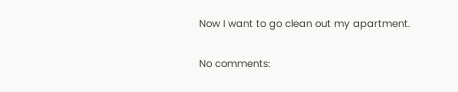Now I want to go clean out my apartment.

No comments: